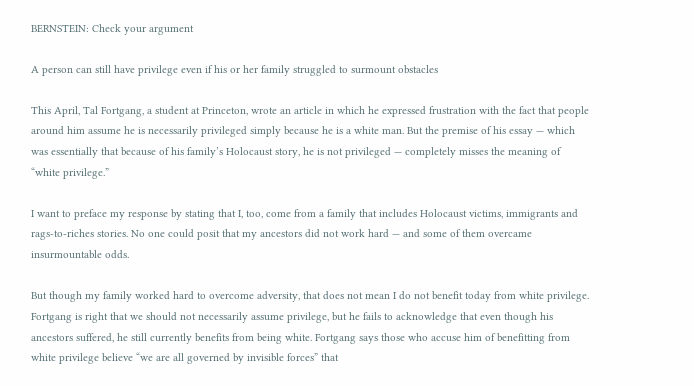BERNSTEIN: Check your argument

A person can still have privilege even if his or her family struggled to surmount obstacles

This April, Tal Fortgang, a student at Princeton, wrote an article in which he expressed frustration with the fact that people around him assume he is necessarily privileged simply because he is a white man. But the premise of his essay — which was essentially that because of his family’s Holocaust story, he is not privileged — completely misses the meaning of “white privilege.”

I want to preface my response by stating that I, too, come from a family that includes Holocaust victims, immigrants and rags-to-riches stories. No one could posit that my ancestors did not work hard — and some of them overcame insurmountable odds.

But though my family worked hard to overcome adversity, that does not mean I do not benefit today from white privilege. Fortgang is right that we should not necessarily assume privilege, but he fails to acknowledge that even though his ancestors suffered, he still currently benefits from being white. Fortgang says those who accuse him of benefitting from white privilege believe “we are all governed by invisible forces” that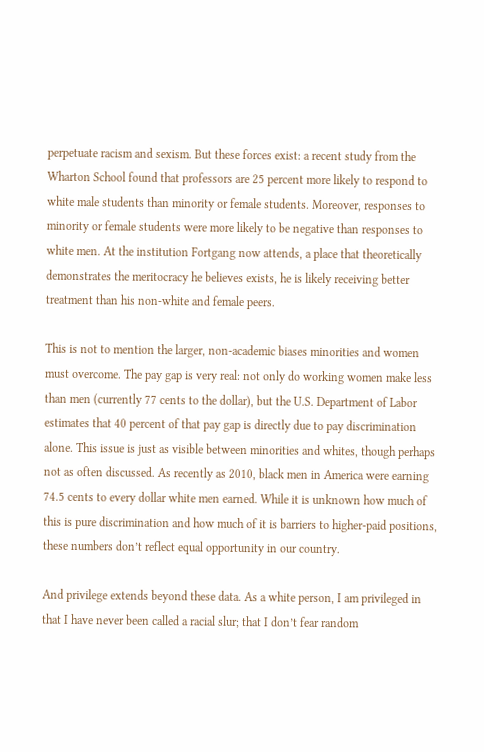perpetuate racism and sexism. But these forces exist: a recent study from the Wharton School found that professors are 25 percent more likely to respond to white male students than minority or female students. Moreover, responses to minority or female students were more likely to be negative than responses to white men. At the institution Fortgang now attends, a place that theoretically demonstrates the meritocracy he believes exists, he is likely receiving better treatment than his non-white and female peers.

This is not to mention the larger, non-academic biases minorities and women must overcome. The pay gap is very real: not only do working women make less than men (currently 77 cents to the dollar), but the U.S. Department of Labor estimates that 40 percent of that pay gap is directly due to pay discrimination alone. This issue is just as visible between minorities and whites, though perhaps not as often discussed. As recently as 2010, black men in America were earning 74.5 cents to every dollar white men earned. While it is unknown how much of this is pure discrimination and how much of it is barriers to higher-paid positions, these numbers don’t reflect equal opportunity in our country.

And privilege extends beyond these data. As a white person, I am privileged in that I have never been called a racial slur; that I don’t fear random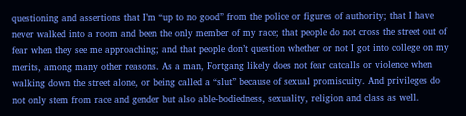questioning and assertions that I’m “up to no good” from the police or figures of authority; that I have never walked into a room and been the only member of my race; that people do not cross the street out of fear when they see me approaching; and that people don’t question whether or not I got into college on my merits, among many other reasons. As a man, Fortgang likely does not fear catcalls or violence when walking down the street alone, or being called a “slut” because of sexual promiscuity. And privileges do not only stem from race and gender but also able-bodiedness, sexuality, religion and class as well.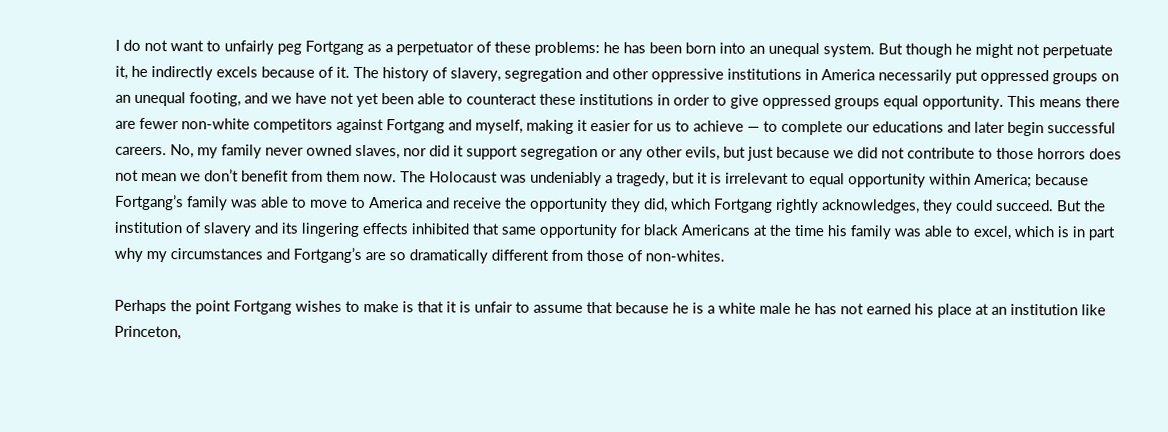I do not want to unfairly peg Fortgang as a perpetuator of these problems: he has been born into an unequal system. But though he might not perpetuate it, he indirectly excels because of it. The history of slavery, segregation and other oppressive institutions in America necessarily put oppressed groups on an unequal footing, and we have not yet been able to counteract these institutions in order to give oppressed groups equal opportunity. This means there are fewer non-white competitors against Fortgang and myself, making it easier for us to achieve — to complete our educations and later begin successful careers. No, my family never owned slaves, nor did it support segregation or any other evils, but just because we did not contribute to those horrors does not mean we don’t benefit from them now. The Holocaust was undeniably a tragedy, but it is irrelevant to equal opportunity within America; because Fortgang’s family was able to move to America and receive the opportunity they did, which Fortgang rightly acknowledges, they could succeed. But the institution of slavery and its lingering effects inhibited that same opportunity for black Americans at the time his family was able to excel, which is in part why my circumstances and Fortgang’s are so dramatically different from those of non-whites.

Perhaps the point Fortgang wishes to make is that it is unfair to assume that because he is a white male he has not earned his place at an institution like Princeton,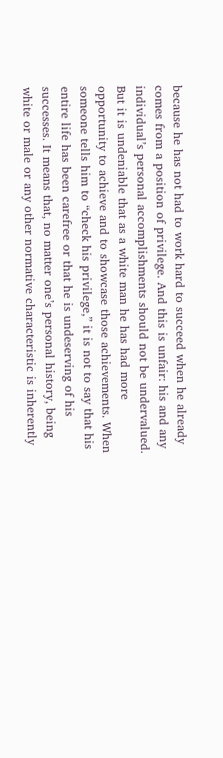because he has not had to work hard to succeed when he already comes from a position of privilege. And this is unfair: his and any individual’s personal accomplishments should not be undervalued. But it is undeniable that as a white man he has had more opportunity to achieve and to showcase those achievements. When someone tells him to “check his privilege,” it is not to say that his entire life has been carefree or that he is undeserving of his successes. It means that, no matter one’s personal history, being white or male or any other normative characteristic is inherently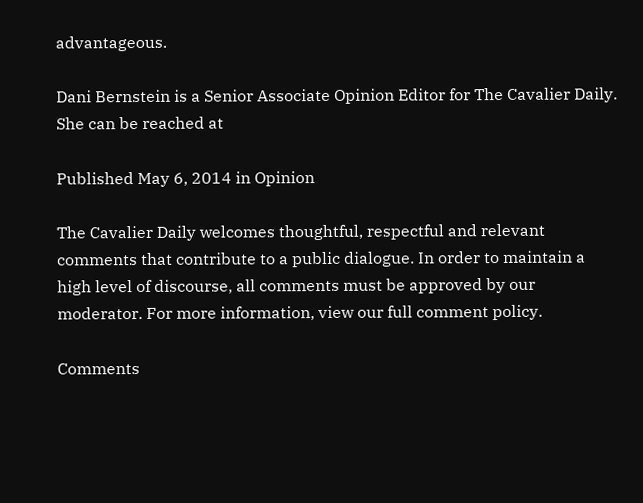advantageous.

Dani Bernstein is a Senior Associate Opinion Editor for The Cavalier Daily. She can be reached at

Published May 6, 2014 in Opinion

The Cavalier Daily welcomes thoughtful, respectful and relevant comments that contribute to a public dialogue. In order to maintain a high level of discourse, all comments must be approved by our moderator. For more information, view our full comment policy.

Comments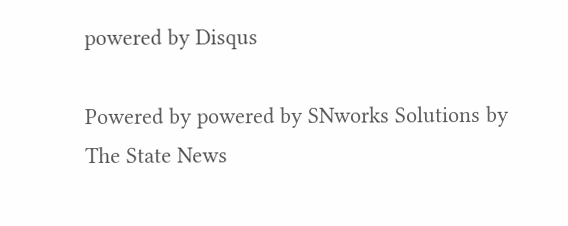powered by Disqus

Powered by powered by SNworks Solutions by The State News